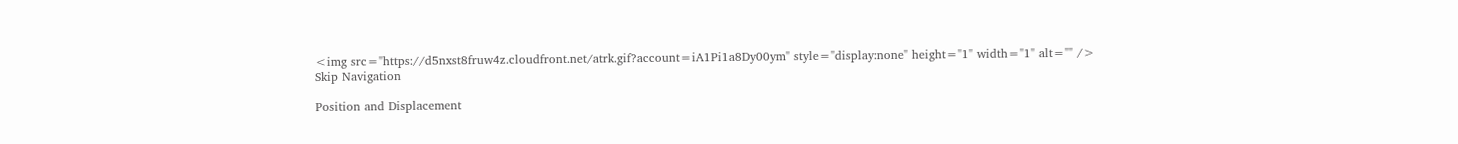<img src="https://d5nxst8fruw4z.cloudfront.net/atrk.gif?account=iA1Pi1a8Dy00ym" style="display:none" height="1" width="1" alt="" />
Skip Navigation

Position and Displacement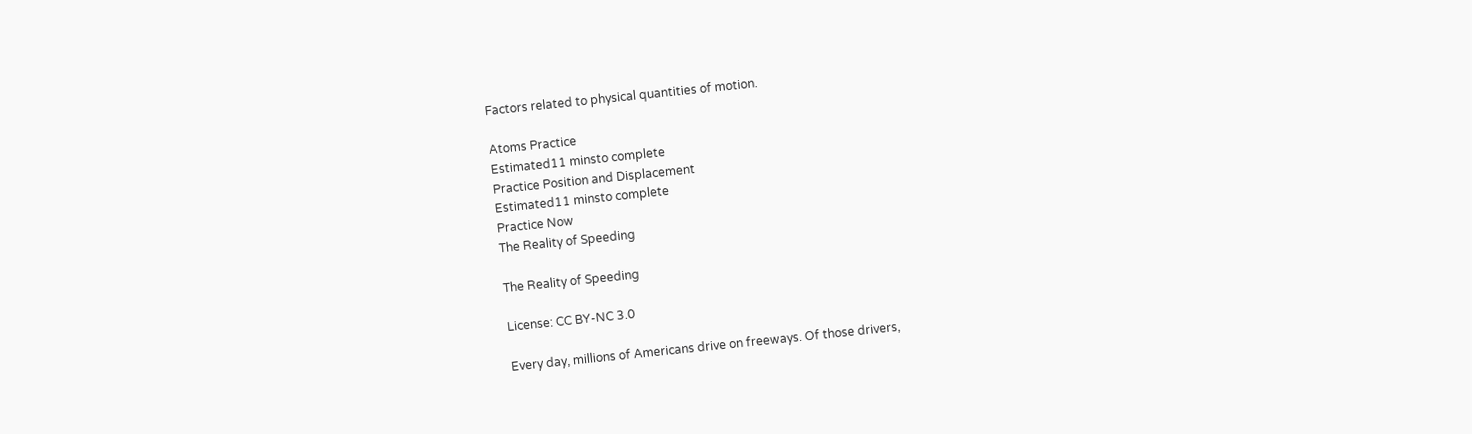Factors related to physical quantities of motion.

Atoms Practice
Estimated11 minsto complete
Practice Position and Displacement
Estimated11 minsto complete
Practice Now
The Reality of Speeding

The Reality of Speeding

License: CC BY-NC 3.0

Every day, millions of Americans drive on freeways. Of those drivers,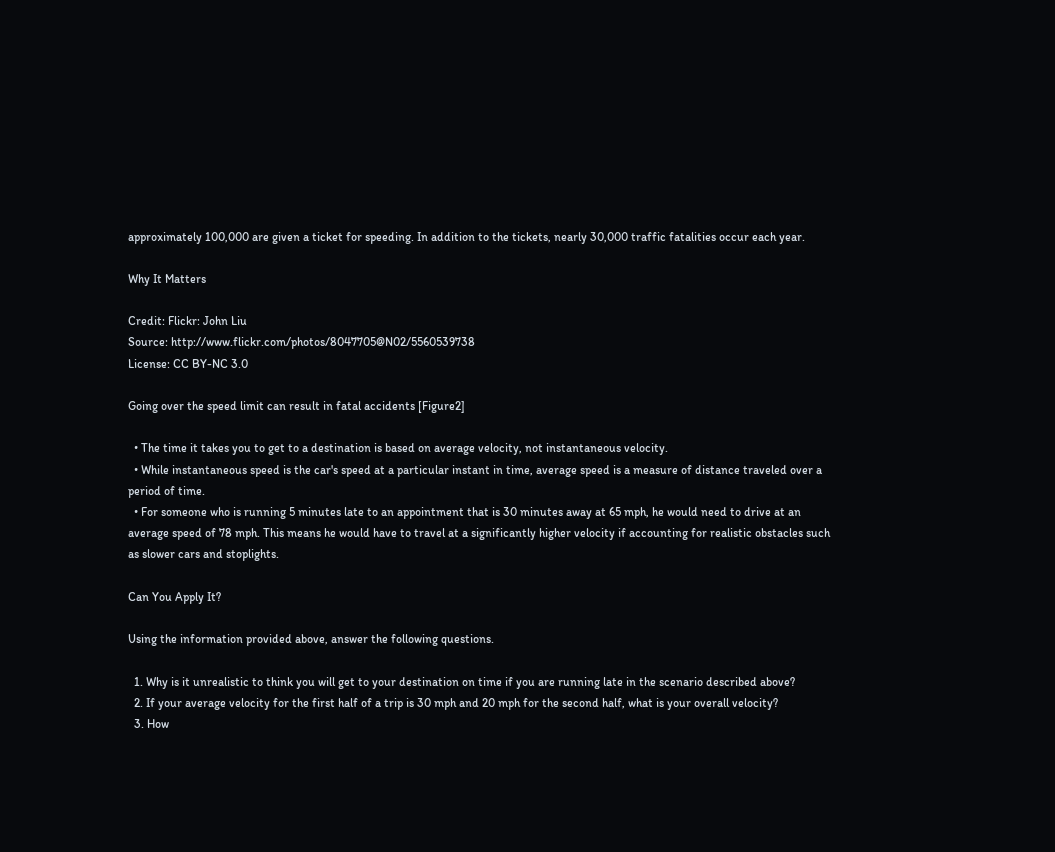approximately 100,000 are given a ticket for speeding. In addition to the tickets, nearly 30,000 traffic fatalities occur each year.

Why It Matters

Credit: Flickr: John Liu
Source: http://www.flickr.com/photos/8047705@N02/5560539738
License: CC BY-NC 3.0

Going over the speed limit can result in fatal accidents [Figure2]

  • The time it takes you to get to a destination is based on average velocity, not instantaneous velocity.
  • While instantaneous speed is the car's speed at a particular instant in time, average speed is a measure of distance traveled over a period of time.
  • For someone who is running 5 minutes late to an appointment that is 30 minutes away at 65 mph, he would need to drive at an average speed of 78 mph. This means he would have to travel at a significantly higher velocity if accounting for realistic obstacles such as slower cars and stoplights.

Can You Apply It?

Using the information provided above, answer the following questions.

  1. Why is it unrealistic to think you will get to your destination on time if you are running late in the scenario described above?
  2. If your average velocity for the first half of a trip is 30 mph and 20 mph for the second half, what is your overall velocity?
  3. How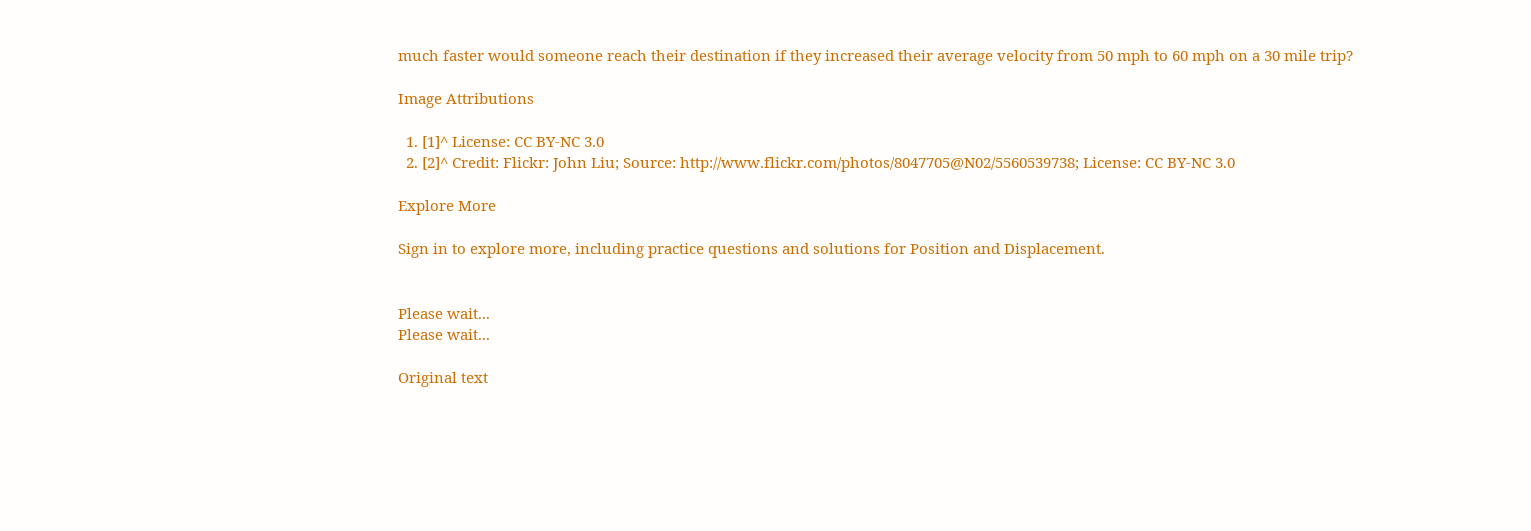much faster would someone reach their destination if they increased their average velocity from 50 mph to 60 mph on a 30 mile trip?

Image Attributions

  1. [1]^ License: CC BY-NC 3.0
  2. [2]^ Credit: Flickr: John Liu; Source: http://www.flickr.com/photos/8047705@N02/5560539738; License: CC BY-NC 3.0

Explore More

Sign in to explore more, including practice questions and solutions for Position and Displacement.


Please wait...
Please wait...

Original text